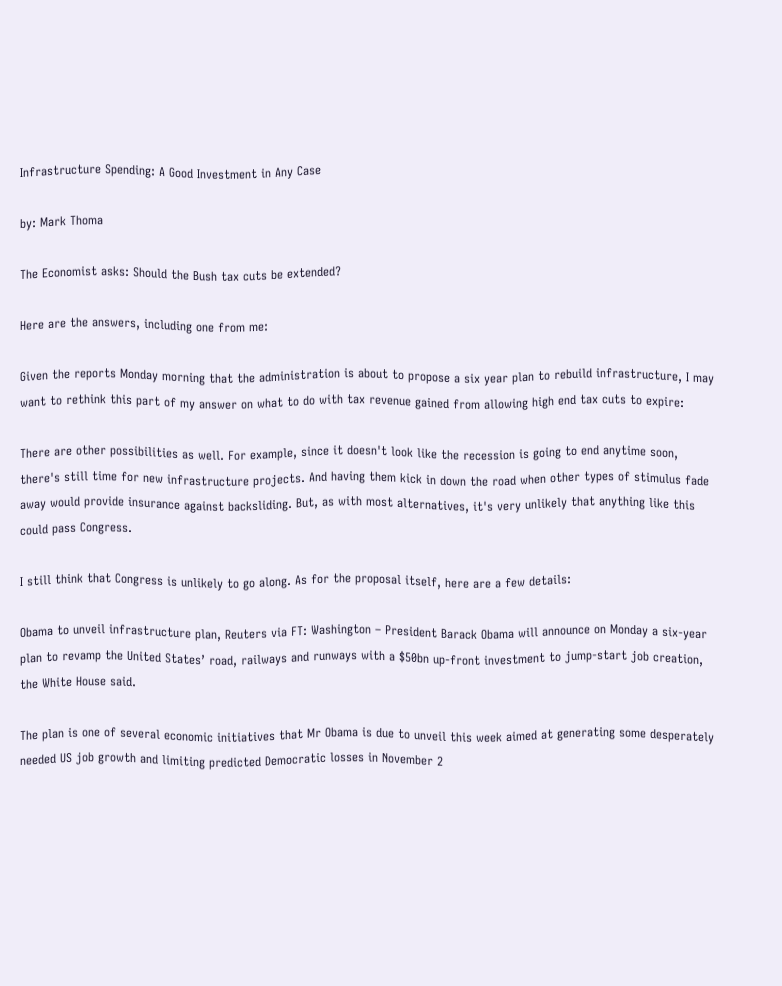Infrastructure Spending: A Good Investment in Any Case

by: Mark Thoma

The Economist asks: Should the Bush tax cuts be extended?

Here are the answers, including one from me:

Given the reports Monday morning that the administration is about to propose a six year plan to rebuild infrastructure, I may want to rethink this part of my answer on what to do with tax revenue gained from allowing high end tax cuts to expire:

There are other possibilities as well. For example, since it doesn't look like the recession is going to end anytime soon, there's still time for new infrastructure projects. And having them kick in down the road when other types of stimulus fade away would provide insurance against backsliding. But, as with most alternatives, it's very unlikely that anything like this could pass Congress.

I still think that Congress is unlikely to go along. As for the proposal itself, here are a few details:

Obama to unveil infrastructure plan, Reuters via FT: Washington – President Barack Obama will announce on Monday a six-year plan to revamp the United States’ road, railways and runways with a $50bn up-front investment to jump-start job creation, the White House said.

The plan is one of several economic initiatives that Mr Obama is due to unveil this week aimed at generating some desperately needed US job growth and limiting predicted Democratic losses in November 2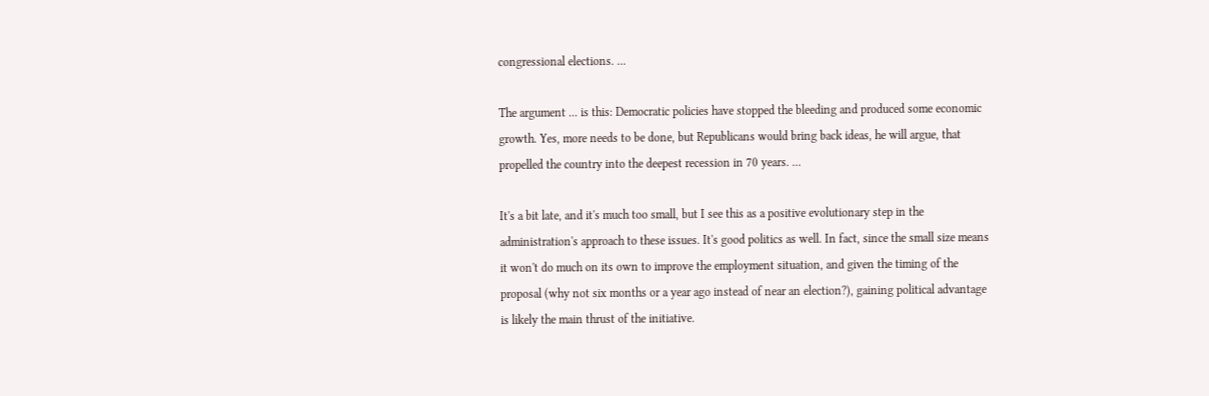congressional elections. ...

The argument ... is this: Democratic policies have stopped the bleeding and produced some economic growth. Yes, more needs to be done, but Republicans would bring back ideas, he will argue, that propelled the country into the deepest recession in 70 years. ...

It's a bit late, and it's much too small, but I see this as a positive evolutionary step in the administration's approach to these issues. It's good politics as well. In fact, since the small size means it won't do much on its own to improve the employment situation, and given the timing of the proposal (why not six months or a year ago instead of near an election?), gaining political advantage is likely the main thrust of the initiative.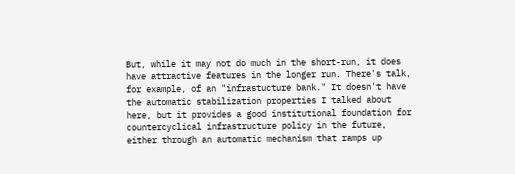But, while it may not do much in the short-run, it does have attractive features in the longer run. There's talk, for example, of an "infrastucture bank." It doesn't have the automatic stabilization properties I talked about here, but it provides a good institutional foundation for countercyclical infrastructure policy in the future, either through an automatic mechanism that ramps up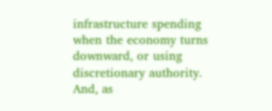infrastructure spending when the economy turns downward, or using discretionary authority. And, as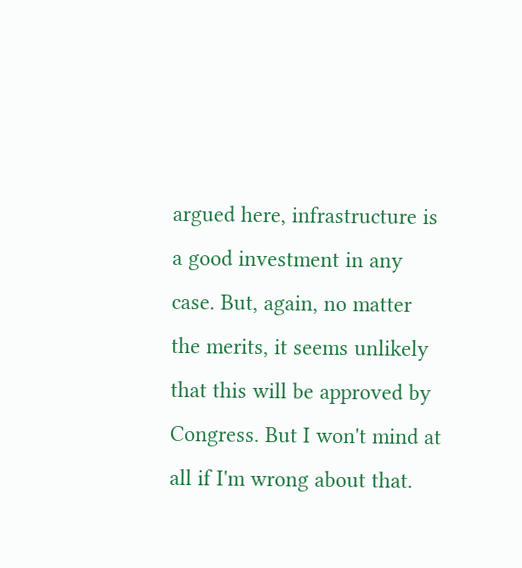argued here, infrastructure is a good investment in any case. But, again, no matter the merits, it seems unlikely that this will be approved by Congress. But I won't mind at all if I'm wrong about that.